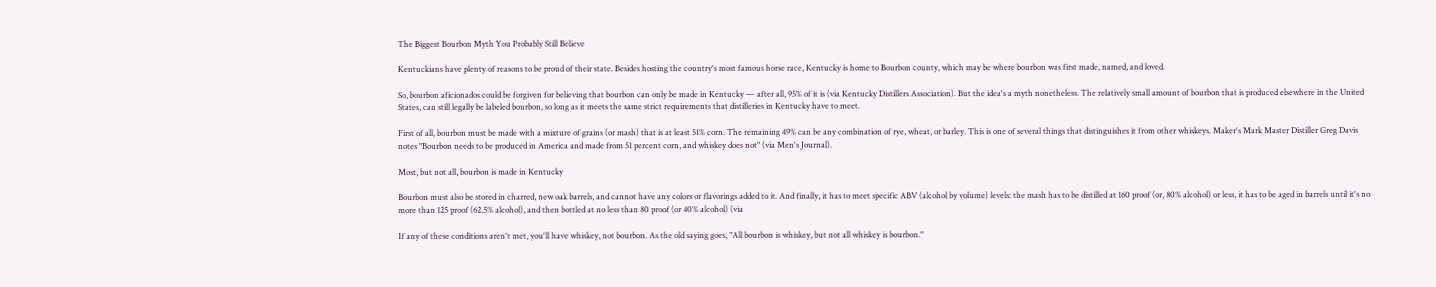The Biggest Bourbon Myth You Probably Still Believe

Kentuckians have plenty of reasons to be proud of their state. Besides hosting the country's most famous horse race, Kentucky is home to Bourbon county, which may be where bourbon was first made, named, and loved.

So, bourbon aficionados could be forgiven for believing that bourbon can only be made in Kentucky — after all, 95% of it is (via Kentucky Distillers Association). But the idea's a myth nonetheless. The relatively small amount of bourbon that is produced elsewhere in the United States, can still legally be labeled bourbon, so long as it meets the same strict requirements that distilleries in Kentucky have to meet.

First of all, bourbon must be made with a mixture of grains (or mash) that is at least 51% corn. The remaining 49% can be any combination of rye, wheat, or barley. This is one of several things that distinguishes it from other whiskeys. Maker's Mark Master Distiller Greg Davis notes "Bourbon needs to be produced in America and made from 51 percent corn, and whiskey does not" (via Men's Journal).

Most, but not all, bourbon is made in Kentucky

Bourbon must also be stored in charred, new oak barrels, and cannot have any colors or flavorings added to it. And finally, it has to meet specific ABV (alcohol by volume) levels: the mash has to be distilled at 160 proof (or, 80% alcohol) or less, it has to be aged in barrels until it's no more than 125 proof (62.5% alcohol), and then bottled at no less than 80 proof (or 40% alcohol) (via

If any of these conditions aren't met, you'll have whiskey, not bourbon. As the old saying goes, "All bourbon is whiskey, but not all whiskey is bourbon."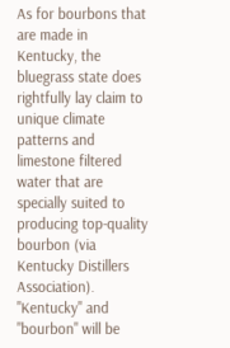As for bourbons that are made in Kentucky, the bluegrass state does rightfully lay claim to unique climate patterns and limestone filtered water that are specially suited to producing top-quality bourbon (via Kentucky Distillers Association). "Kentucky" and "bourbon" will be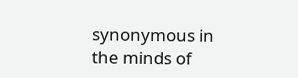synonymous in the minds of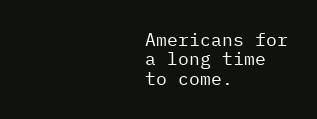Americans for a long time to come.